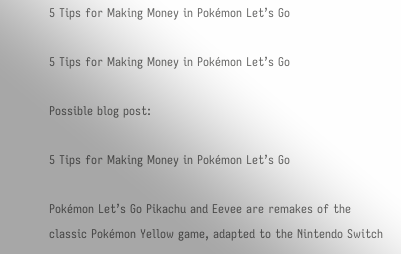5 Tips for Making Money in Pokémon Let’s Go

5 Tips for Making Money in Pokémon Let’s Go

Possible blog post:

5 Tips for Making Money in Pokémon Let’s Go

Pokémon Let’s Go Pikachu and Eevee are remakes of the classic Pokémon Yellow game, adapted to the Nintendo Switch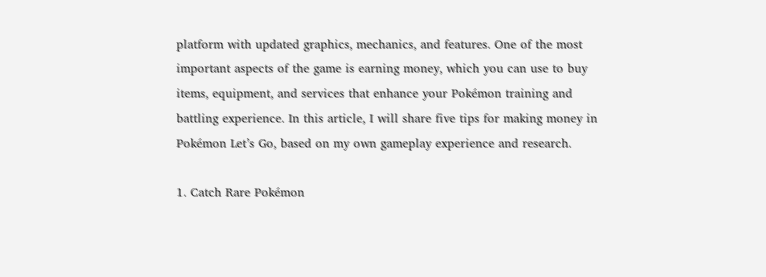platform with updated graphics, mechanics, and features. One of the most important aspects of the game is earning money, which you can use to buy items, equipment, and services that enhance your Pokémon training and battling experience. In this article, I will share five tips for making money in Pokémon Let’s Go, based on my own gameplay experience and research.

1. Catch Rare Pokémon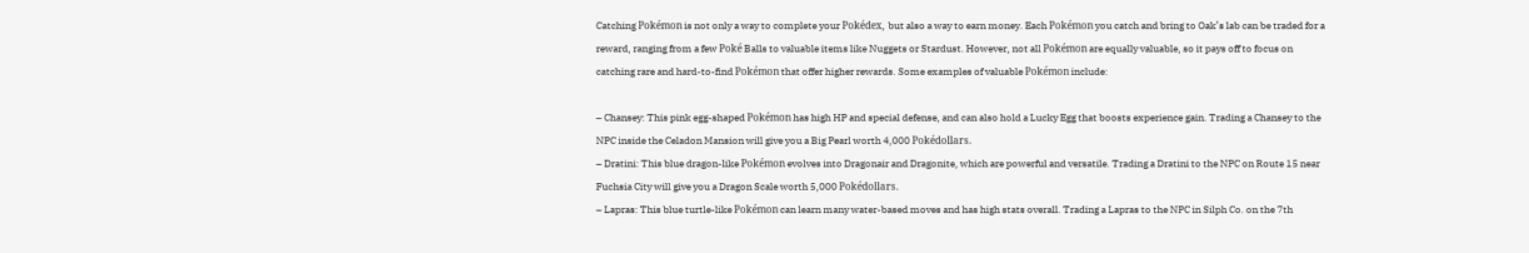Catching Pokémon is not only a way to complete your Pokédex, but also a way to earn money. Each Pokémon you catch and bring to Oak’s lab can be traded for a reward, ranging from a few Poké Balls to valuable items like Nuggets or Stardust. However, not all Pokémon are equally valuable, so it pays off to focus on catching rare and hard-to-find Pokémon that offer higher rewards. Some examples of valuable Pokémon include:

– Chansey: This pink egg-shaped Pokémon has high HP and special defense, and can also hold a Lucky Egg that boosts experience gain. Trading a Chansey to the NPC inside the Celadon Mansion will give you a Big Pearl worth 4,000 Pokédollars.
– Dratini: This blue dragon-like Pokémon evolves into Dragonair and Dragonite, which are powerful and versatile. Trading a Dratini to the NPC on Route 15 near Fuchsia City will give you a Dragon Scale worth 5,000 Pokédollars.
– Lapras: This blue turtle-like Pokémon can learn many water-based moves and has high stats overall. Trading a Lapras to the NPC in Silph Co. on the 7th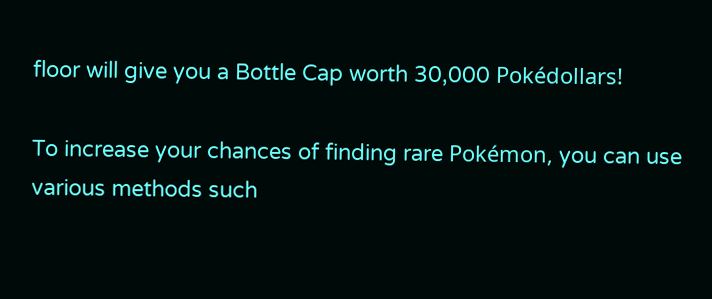floor will give you a Bottle Cap worth 30,000 Pokédollars!

To increase your chances of finding rare Pokémon, you can use various methods such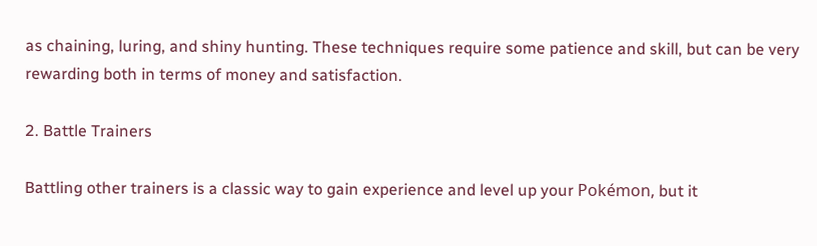as chaining, luring, and shiny hunting. These techniques require some patience and skill, but can be very rewarding both in terms of money and satisfaction.

2. Battle Trainers

Battling other trainers is a classic way to gain experience and level up your Pokémon, but it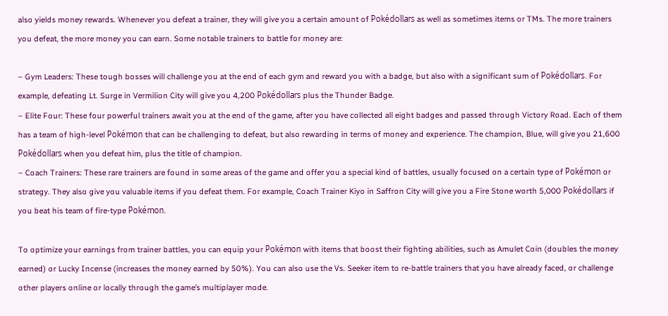also yields money rewards. Whenever you defeat a trainer, they will give you a certain amount of Pokédollars as well as sometimes items or TMs. The more trainers you defeat, the more money you can earn. Some notable trainers to battle for money are:

– Gym Leaders: These tough bosses will challenge you at the end of each gym and reward you with a badge, but also with a significant sum of Pokédollars. For example, defeating Lt. Surge in Vermilion City will give you 4,200 Pokédollars plus the Thunder Badge.
– Elite Four: These four powerful trainers await you at the end of the game, after you have collected all eight badges and passed through Victory Road. Each of them has a team of high-level Pokémon that can be challenging to defeat, but also rewarding in terms of money and experience. The champion, Blue, will give you 21,600 Pokédollars when you defeat him, plus the title of champion.
– Coach Trainers: These rare trainers are found in some areas of the game and offer you a special kind of battles, usually focused on a certain type of Pokémon or strategy. They also give you valuable items if you defeat them. For example, Coach Trainer Kiyo in Saffron City will give you a Fire Stone worth 5,000 Pokédollars if you beat his team of fire-type Pokémon.

To optimize your earnings from trainer battles, you can equip your Pokémon with items that boost their fighting abilities, such as Amulet Coin (doubles the money earned) or Lucky Incense (increases the money earned by 50%). You can also use the Vs. Seeker item to re-battle trainers that you have already faced, or challenge other players online or locally through the game’s multiplayer mode.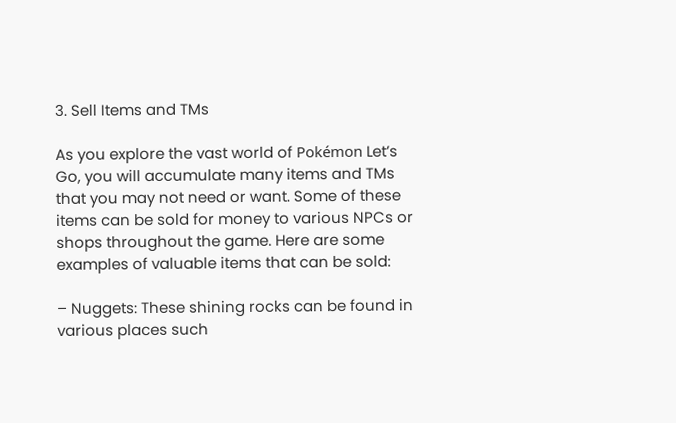3. Sell Items and TMs

As you explore the vast world of Pokémon Let’s Go, you will accumulate many items and TMs that you may not need or want. Some of these items can be sold for money to various NPCs or shops throughout the game. Here are some examples of valuable items that can be sold:

– Nuggets: These shining rocks can be found in various places such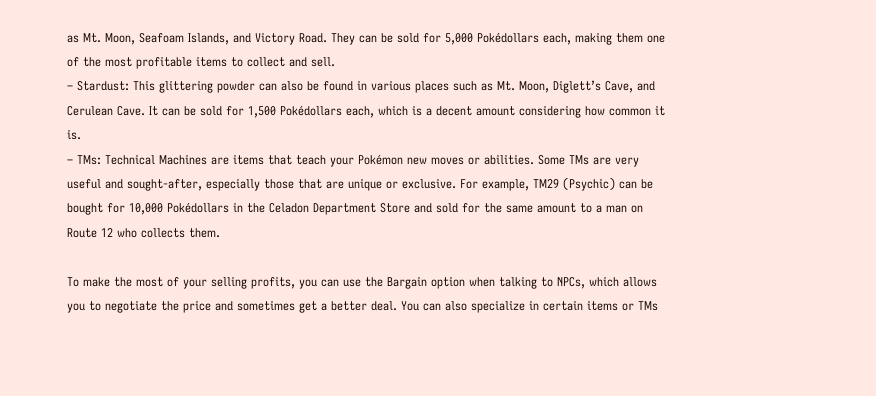as Mt. Moon, Seafoam Islands, and Victory Road. They can be sold for 5,000 Pokédollars each, making them one of the most profitable items to collect and sell.
– Stardust: This glittering powder can also be found in various places such as Mt. Moon, Diglett’s Cave, and Cerulean Cave. It can be sold for 1,500 Pokédollars each, which is a decent amount considering how common it is.
– TMs: Technical Machines are items that teach your Pokémon new moves or abilities. Some TMs are very useful and sought-after, especially those that are unique or exclusive. For example, TM29 (Psychic) can be bought for 10,000 Pokédollars in the Celadon Department Store and sold for the same amount to a man on Route 12 who collects them.

To make the most of your selling profits, you can use the Bargain option when talking to NPCs, which allows you to negotiate the price and sometimes get a better deal. You can also specialize in certain items or TMs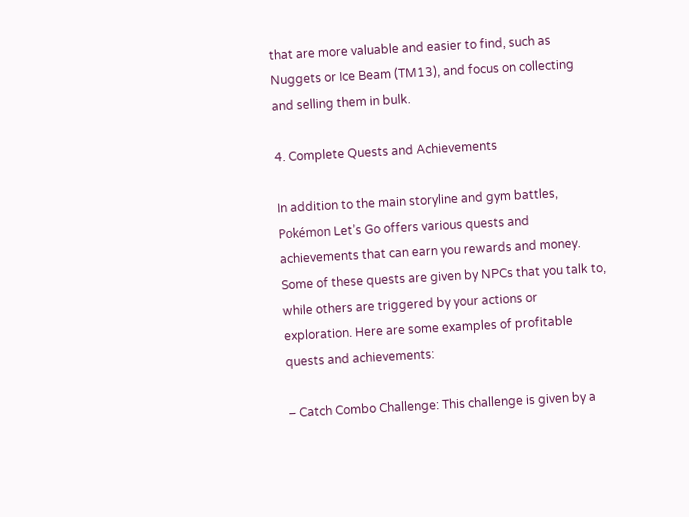that are more valuable and easier to find, such as Nuggets or Ice Beam (TM13), and focus on collecting and selling them in bulk.

4. Complete Quests and Achievements

In addition to the main storyline and gym battles, Pokémon Let’s Go offers various quests and achievements that can earn you rewards and money. Some of these quests are given by NPCs that you talk to, while others are triggered by your actions or exploration. Here are some examples of profitable quests and achievements:

– Catch Combo Challenge: This challenge is given by a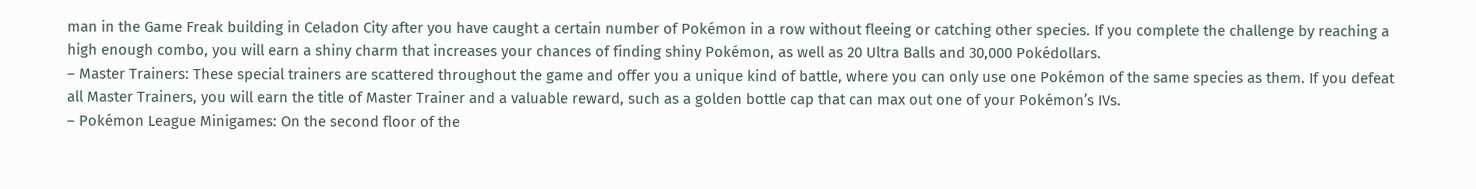man in the Game Freak building in Celadon City after you have caught a certain number of Pokémon in a row without fleeing or catching other species. If you complete the challenge by reaching a high enough combo, you will earn a shiny charm that increases your chances of finding shiny Pokémon, as well as 20 Ultra Balls and 30,000 Pokédollars.
– Master Trainers: These special trainers are scattered throughout the game and offer you a unique kind of battle, where you can only use one Pokémon of the same species as them. If you defeat all Master Trainers, you will earn the title of Master Trainer and a valuable reward, such as a golden bottle cap that can max out one of your Pokémon’s IVs.
– Pokémon League Minigames: On the second floor of the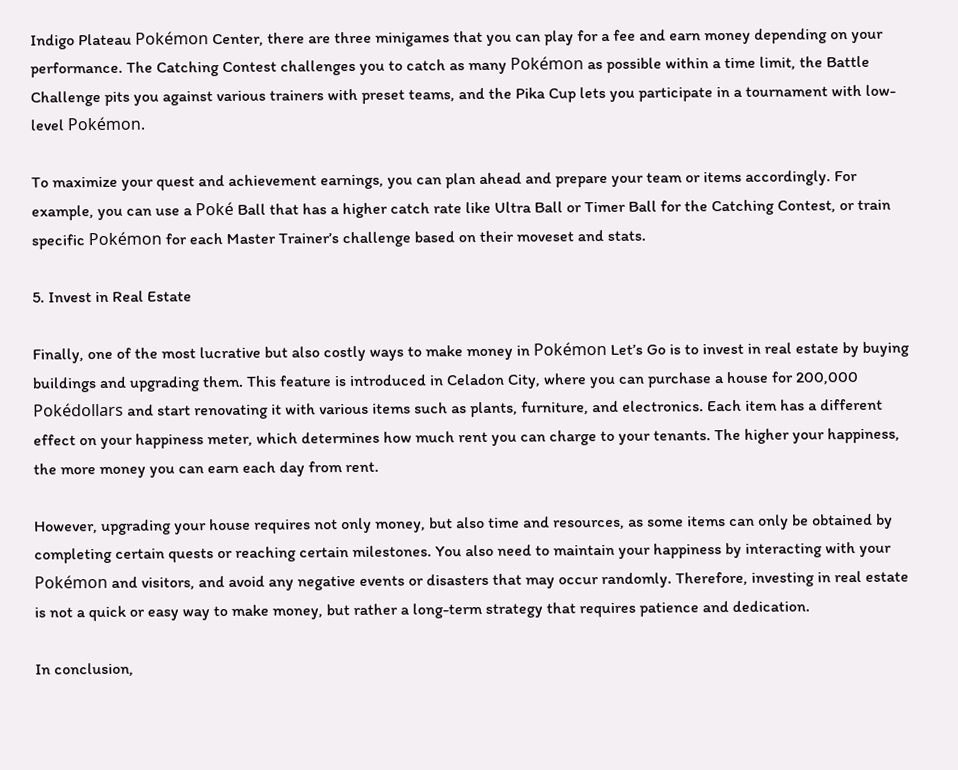Indigo Plateau Pokémon Center, there are three minigames that you can play for a fee and earn money depending on your performance. The Catching Contest challenges you to catch as many Pokémon as possible within a time limit, the Battle Challenge pits you against various trainers with preset teams, and the Pika Cup lets you participate in a tournament with low-level Pokémon.

To maximize your quest and achievement earnings, you can plan ahead and prepare your team or items accordingly. For example, you can use a Poké Ball that has a higher catch rate like Ultra Ball or Timer Ball for the Catching Contest, or train specific Pokémon for each Master Trainer’s challenge based on their moveset and stats.

5. Invest in Real Estate

Finally, one of the most lucrative but also costly ways to make money in Pokémon Let’s Go is to invest in real estate by buying buildings and upgrading them. This feature is introduced in Celadon City, where you can purchase a house for 200,000 Pokédollars and start renovating it with various items such as plants, furniture, and electronics. Each item has a different effect on your happiness meter, which determines how much rent you can charge to your tenants. The higher your happiness, the more money you can earn each day from rent.

However, upgrading your house requires not only money, but also time and resources, as some items can only be obtained by completing certain quests or reaching certain milestones. You also need to maintain your happiness by interacting with your Pokémon and visitors, and avoid any negative events or disasters that may occur randomly. Therefore, investing in real estate is not a quick or easy way to make money, but rather a long-term strategy that requires patience and dedication.

In conclusion,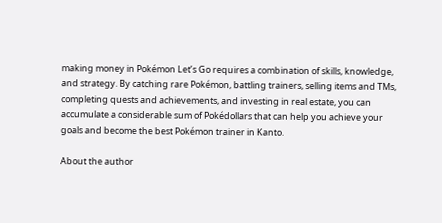making money in Pokémon Let’s Go requires a combination of skills, knowledge, and strategy. By catching rare Pokémon, battling trainers, selling items and TMs, completing quests and achievements, and investing in real estate, you can accumulate a considerable sum of Pokédollars that can help you achieve your goals and become the best Pokémon trainer in Kanto.

About the author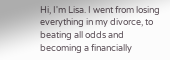Hi, I'm Lisa. I went from losing everything in my divorce, to beating all odds and becoming a financially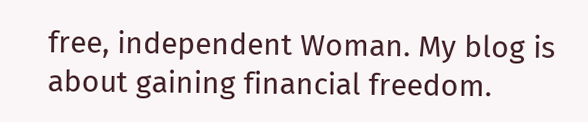free, independent Woman. My blog is about gaining financial freedom.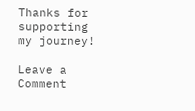Thanks for supporting my journey!

Leave a Comment